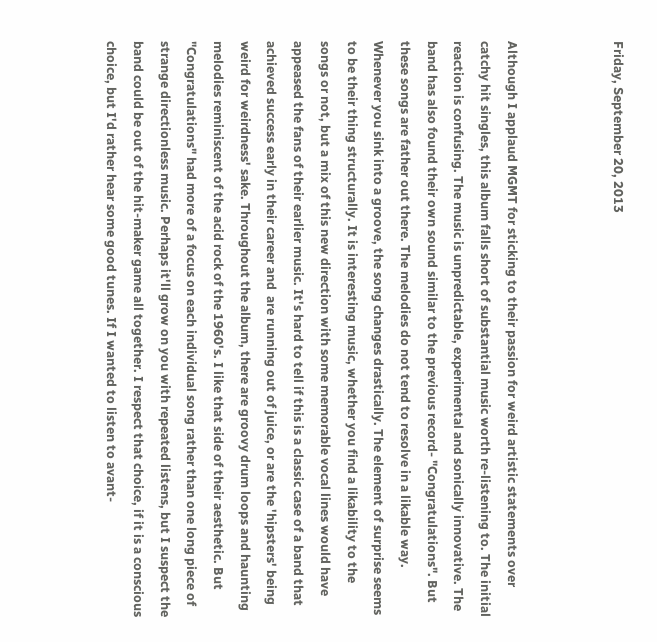Friday, September 20, 2013



Although I applaud MGMT for sticking to their passion for weird artistic statements over catchy hit singles, this album falls short of substantial music worth re-listening to. The initial reaction is confusing. The music is unpredictable, experimental and sonically innovative. The band has also found their own sound similar to the previous record- "Congratulations". But these songs are father out there. The melodies do not tend to resolve in a likable way. Whenever you sink into a groove, the song changes drastically. The element of surprise seems to be their thing structurally. It is interesting music, whether you find a likability to the songs or not, but a mix of this new direction with some memorable vocal lines would have appeased the fans of their earlier music. It's hard to tell if this is a classic case of a band that achieved success early in their career and  are running out of juice, or are the 'hipsters' being weird for weirdness' sake. Throughout the album, there are groovy drum loops and haunting melodies reminiscent of the acid rock of the 1960's. I like that side of their aesthetic. But "Congratulations" had more of a focus on each individual song rather than one long piece of strange directionless music. Perhaps it'll grow on you with repeated listens, but I suspect the band could be out of the hit-maker game all together. I respect that choice, if it is a conscious choice, but I'd rather hear some good tunes. If I wanted to listen to avant-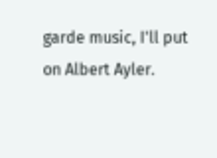garde music, I'll put on Albert Ayler.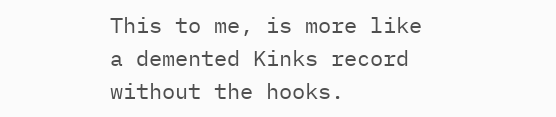This to me, is more like a demented Kinks record without the hooks.